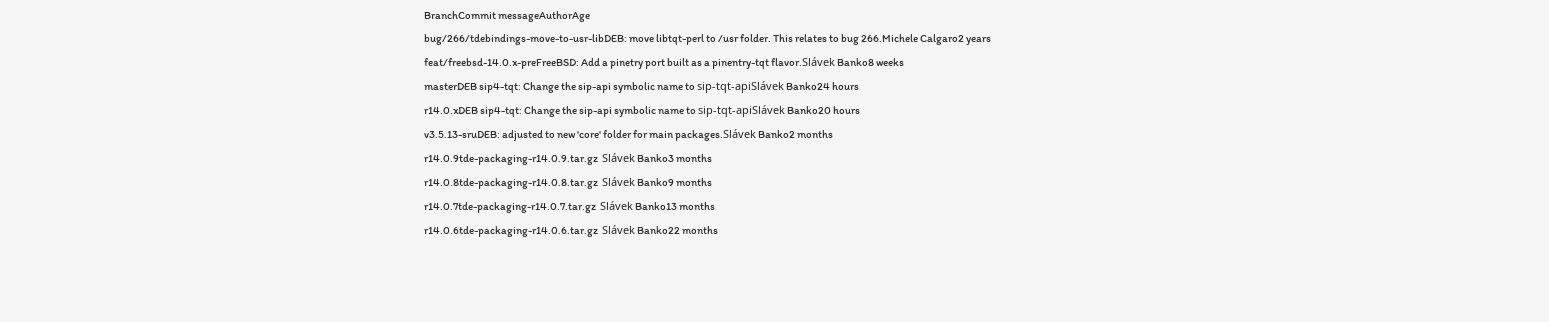BranchCommit messageAuthorAge
bug/266/tdebindings-move-to-usr-libDEB: move libtqt-perl to /usr folder. This relates to bug 266.Michele Calgaro2 years
feat/freebsd-14.0.x-preFreeBSD: Add a pinetry port built as a pinentry-tqt flavor.Slávek Banko8 weeks
masterDEB sip4-tqt: Change the sip-api symbolic name to sip-tqt-apiSlávek Banko24 hours
r14.0.xDEB sip4-tqt: Change the sip-api symbolic name to sip-tqt-apiSlávek Banko20 hours
v3.5.13-sruDEB: adjusted to new 'core' folder for main packages.Slávek Banko2 months
r14.0.9tde-packaging-r14.0.9.tar.gz  Slávek Banko3 months
r14.0.8tde-packaging-r14.0.8.tar.gz  Slávek Banko9 months
r14.0.7tde-packaging-r14.0.7.tar.gz  Slávek Banko13 months
r14.0.6tde-packaging-r14.0.6.tar.gz  Slávek Banko22 months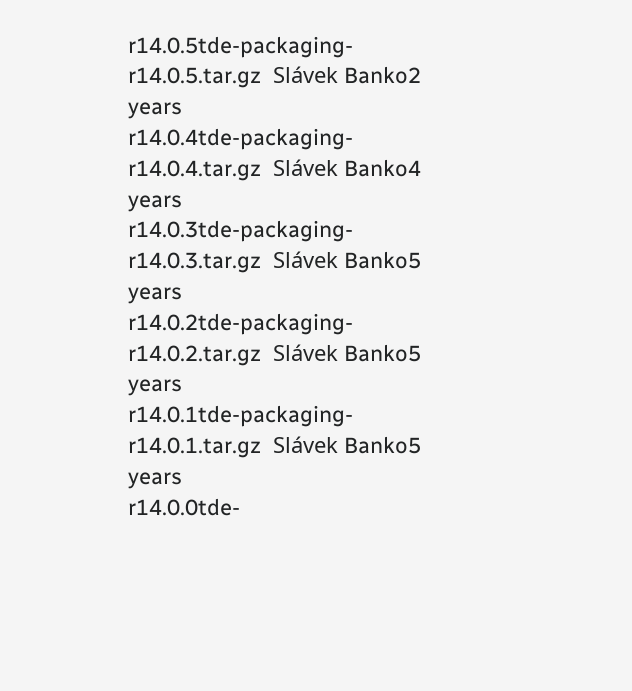r14.0.5tde-packaging-r14.0.5.tar.gz  Slávek Banko2 years
r14.0.4tde-packaging-r14.0.4.tar.gz  Slávek Banko4 years
r14.0.3tde-packaging-r14.0.3.tar.gz  Slávek Banko5 years
r14.0.2tde-packaging-r14.0.2.tar.gz  Slávek Banko5 years
r14.0.1tde-packaging-r14.0.1.tar.gz  Slávek Banko5 years
r14.0.0tde-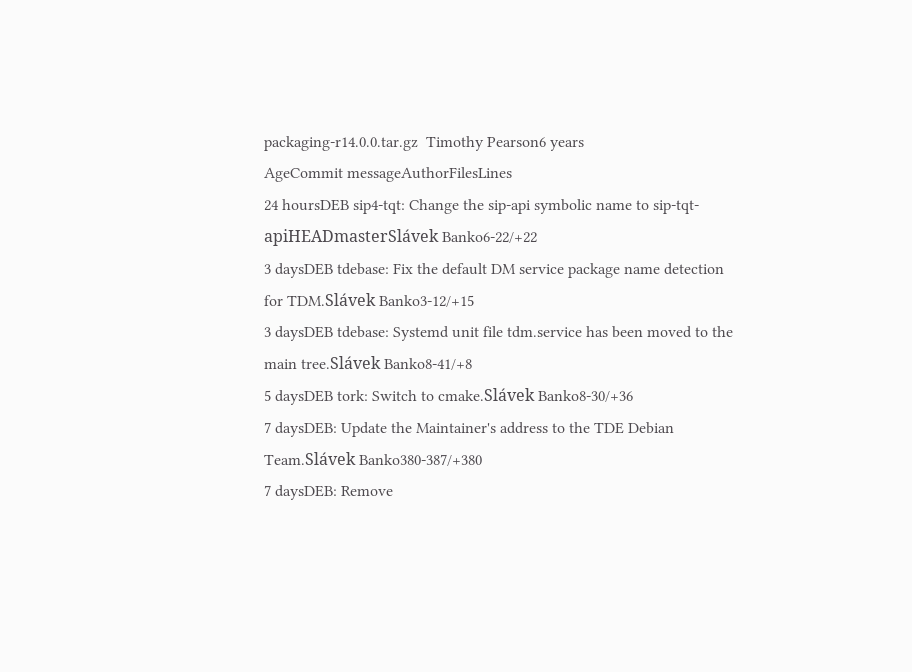packaging-r14.0.0.tar.gz  Timothy Pearson6 years
AgeCommit messageAuthorFilesLines
24 hoursDEB sip4-tqt: Change the sip-api symbolic name to sip-tqt-apiHEADmasterSlávek Banko6-22/+22
3 daysDEB tdebase: Fix the default DM service package name detection for TDM.Slávek Banko3-12/+15
3 daysDEB tdebase: Systemd unit file tdm.service has been moved to the main tree.Slávek Banko8-41/+8
5 daysDEB tork: Switch to cmake.Slávek Banko8-30/+36
7 daysDEB: Update the Maintainer's address to the TDE Debian Team.Slávek Banko380-387/+380
7 daysDEB: Remove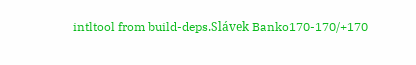intltool from build-deps.Slávek Banko170-170/+170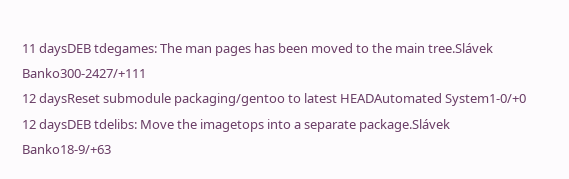11 daysDEB tdegames: The man pages has been moved to the main tree.Slávek Banko300-2427/+111
12 daysReset submodule packaging/gentoo to latest HEADAutomated System1-0/+0
12 daysDEB tdelibs: Move the imagetops into a separate package.Slávek Banko18-9/+63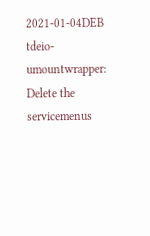2021-01-04DEB tdeio-umountwrapper: Delete the servicemenus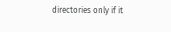directories only if it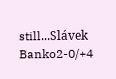still...Slávek Banko2-0/+4